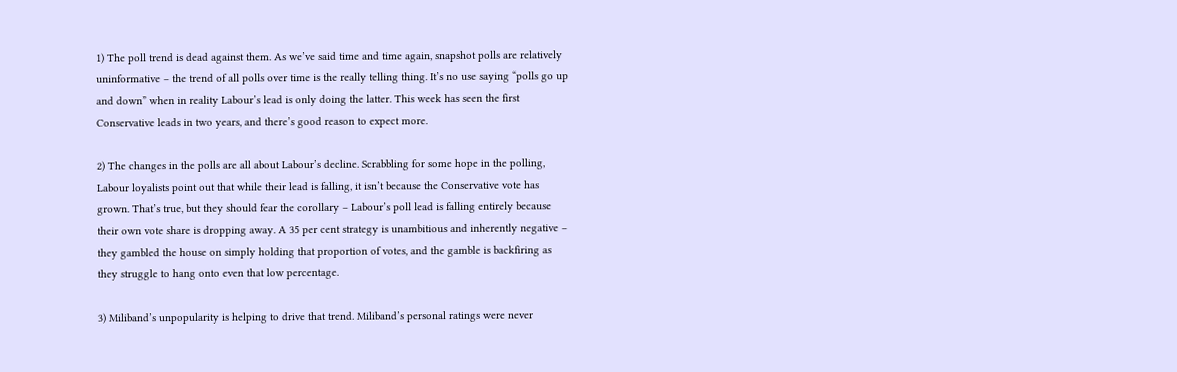1) The poll trend is dead against them. As we’ve said time and time again, snapshot polls are relatively uninformative – the trend of all polls over time is the really telling thing. It’s no use saying “polls go up and down” when in reality Labour’s lead is only doing the latter. This week has seen the first Conservative leads in two years, and there’s good reason to expect more.

2) The changes in the polls are all about Labour’s decline. Scrabbling for some hope in the polling, Labour loyalists point out that while their lead is falling, it isn’t because the Conservative vote has grown. That’s true, but they should fear the corollary – Labour’s poll lead is falling entirely because their own vote share is dropping away. A 35 per cent strategy is unambitious and inherently negative – they gambled the house on simply holding that proportion of votes, and the gamble is backfiring as they struggle to hang onto even that low percentage.

3) Miliband’s unpopularity is helping to drive that trend. Miliband’s personal ratings were never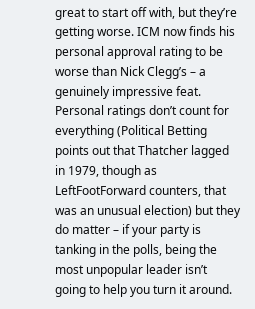great to start off with, but they’re getting worse. ICM now finds his personal approval rating to be worse than Nick Clegg’s – a genuinely impressive feat. Personal ratings don’t count for everything (Political Betting points out that Thatcher lagged in 1979, though as LeftFootForward counters, that was an unusual election) but they do matter – if your party is tanking in the polls, being the most unpopular leader isn’t going to help you turn it around.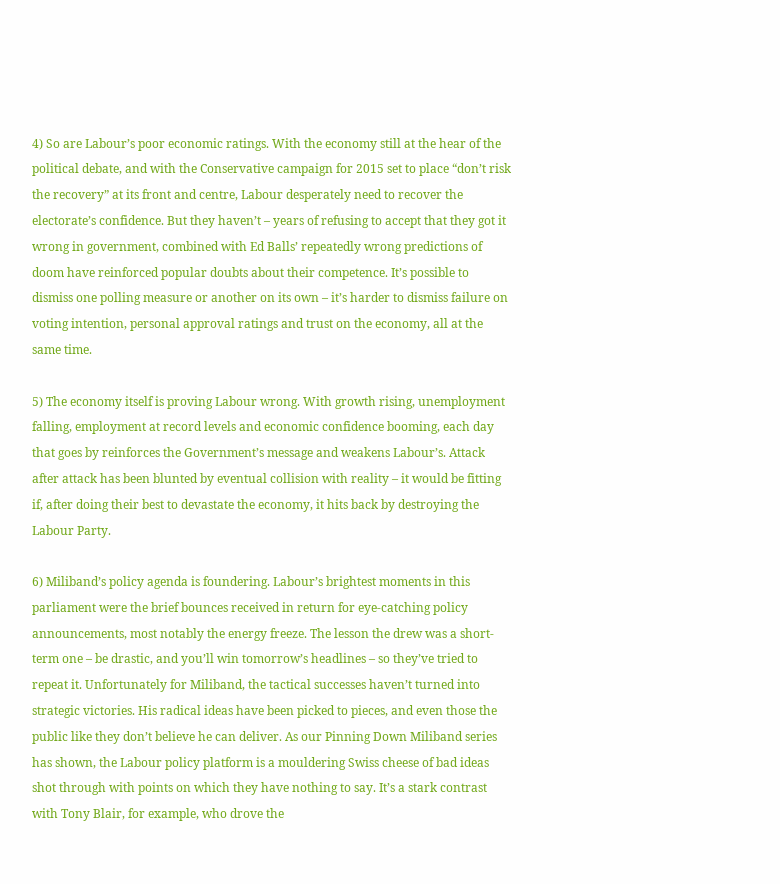4) So are Labour’s poor economic ratings. With the economy still at the hear of the political debate, and with the Conservative campaign for 2015 set to place “don’t risk the recovery” at its front and centre, Labour desperately need to recover the electorate’s confidence. But they haven’t – years of refusing to accept that they got it wrong in government, combined with Ed Balls’ repeatedly wrong predictions of doom have reinforced popular doubts about their competence. It’s possible to dismiss one polling measure or another on its own – it’s harder to dismiss failure on voting intention, personal approval ratings and trust on the economy, all at the same time.

5) The economy itself is proving Labour wrong. With growth rising, unemployment falling, employment at record levels and economic confidence booming, each day that goes by reinforces the Government’s message and weakens Labour’s. Attack after attack has been blunted by eventual collision with reality – it would be fitting if, after doing their best to devastate the economy, it hits back by destroying the Labour Party.

6) Miliband’s policy agenda is foundering. Labour’s brightest moments in this parliament were the brief bounces received in return for eye-catching policy announcements, most notably the energy freeze. The lesson the drew was a short-term one – be drastic, and you’ll win tomorrow’s headlines – so they’ve tried to repeat it. Unfortunately for Miliband, the tactical successes haven’t turned into strategic victories. His radical ideas have been picked to pieces, and even those the public like they don’t believe he can deliver. As our Pinning Down Miliband series has shown, the Labour policy platform is a mouldering Swiss cheese of bad ideas shot through with points on which they have nothing to say. It’s a stark contrast with Tony Blair, for example, who drove the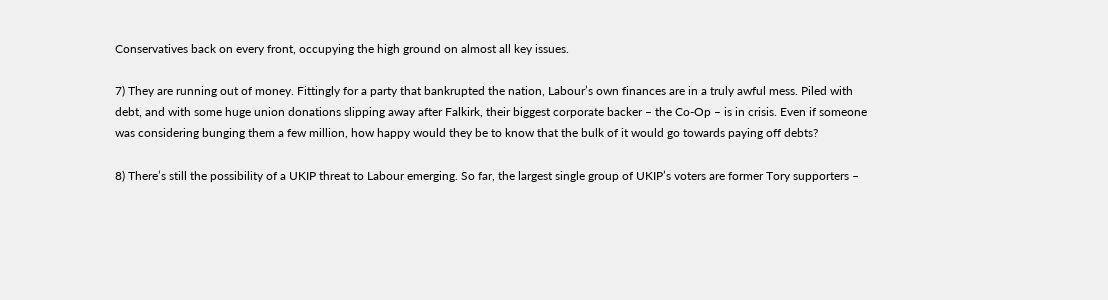Conservatives back on every front, occupying the high ground on almost all key issues.

7) They are running out of money. Fittingly for a party that bankrupted the nation, Labour’s own finances are in a truly awful mess. Piled with debt, and with some huge union donations slipping away after Falkirk, their biggest corporate backer – the Co-Op – is in crisis. Even if someone was considering bunging them a few million, how happy would they be to know that the bulk of it would go towards paying off debts?

8) There’s still the possibility of a UKIP threat to Labour emerging. So far, the largest single group of UKIP’s voters are former Tory supporters –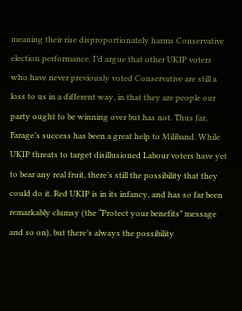meaning their rise disproportionately harms Conservative election performance. I’d argue that other UKIP voters who have never previously voted Conservative are still a loss to us in a different way, in that they are people our party ought to be winning over but has not. Thus far, Farage’s success has been a great help to Miliband. While UKIP threats to target disillusioned Labour voters have yet to bear any real fruit, there’s still the possibility that they could do it. Red UKIP is in its infancy, and has so far been remarkably clumsy (the “Protect your benefits” message and so on), but there’s always the possibility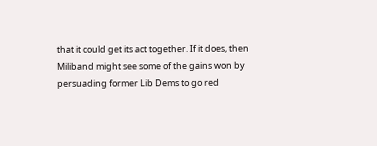that it could get its act together. If it does, then Miliband might see some of the gains won by persuading former Lib Dems to go red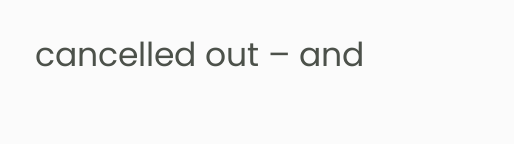cancelled out – and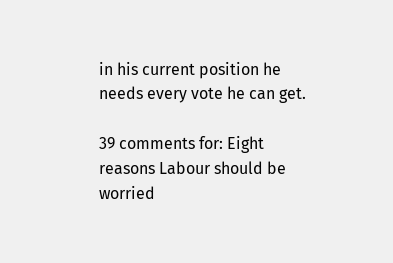in his current position he needs every vote he can get.

39 comments for: Eight reasons Labour should be worried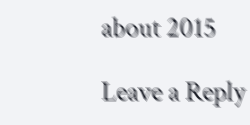about 2015

Leave a Reply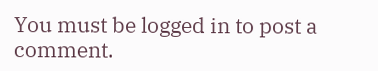You must be logged in to post a comment.